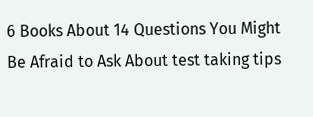6 Books About 14 Questions You Might Be Afraid to Ask About test taking tips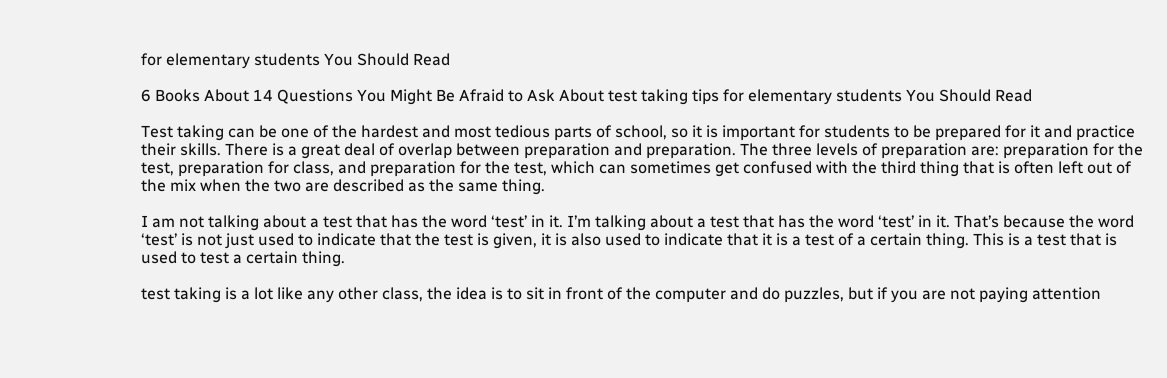for elementary students You Should Read

6 Books About 14 Questions You Might Be Afraid to Ask About test taking tips for elementary students You Should Read

Test taking can be one of the hardest and most tedious parts of school, so it is important for students to be prepared for it and practice their skills. There is a great deal of overlap between preparation and preparation. The three levels of preparation are: preparation for the test, preparation for class, and preparation for the test, which can sometimes get confused with the third thing that is often left out of the mix when the two are described as the same thing.

I am not talking about a test that has the word ‘test’ in it. I’m talking about a test that has the word ‘test’ in it. That’s because the word ‘test’ is not just used to indicate that the test is given, it is also used to indicate that it is a test of a certain thing. This is a test that is used to test a certain thing.

test taking is a lot like any other class, the idea is to sit in front of the computer and do puzzles, but if you are not paying attention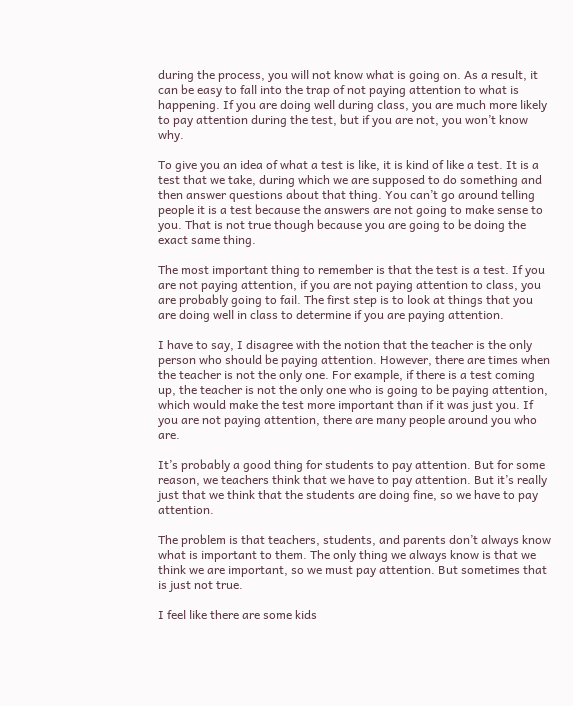during the process, you will not know what is going on. As a result, it can be easy to fall into the trap of not paying attention to what is happening. If you are doing well during class, you are much more likely to pay attention during the test, but if you are not, you won’t know why.

To give you an idea of what a test is like, it is kind of like a test. It is a test that we take, during which we are supposed to do something and then answer questions about that thing. You can’t go around telling people it is a test because the answers are not going to make sense to you. That is not true though because you are going to be doing the exact same thing.

The most important thing to remember is that the test is a test. If you are not paying attention, if you are not paying attention to class, you are probably going to fail. The first step is to look at things that you are doing well in class to determine if you are paying attention.

I have to say, I disagree with the notion that the teacher is the only person who should be paying attention. However, there are times when the teacher is not the only one. For example, if there is a test coming up, the teacher is not the only one who is going to be paying attention, which would make the test more important than if it was just you. If you are not paying attention, there are many people around you who are.

It’s probably a good thing for students to pay attention. But for some reason, we teachers think that we have to pay attention. But it’s really just that we think that the students are doing fine, so we have to pay attention.

The problem is that teachers, students, and parents don’t always know what is important to them. The only thing we always know is that we think we are important, so we must pay attention. But sometimes that is just not true.

I feel like there are some kids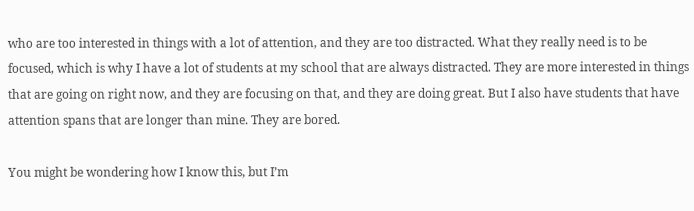who are too interested in things with a lot of attention, and they are too distracted. What they really need is to be focused, which is why I have a lot of students at my school that are always distracted. They are more interested in things that are going on right now, and they are focusing on that, and they are doing great. But I also have students that have attention spans that are longer than mine. They are bored.

You might be wondering how I know this, but I’m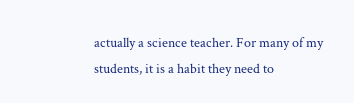actually a science teacher. For many of my students, it is a habit they need to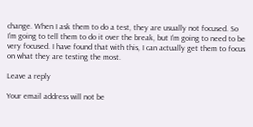change. When I ask them to do a test, they are usually not focused. So I’m going to tell them to do it over the break, but I’m going to need to be very focused. I have found that with this, I can actually get them to focus on what they are testing the most.

Leave a reply

Your email address will not be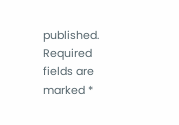published. Required fields are marked *